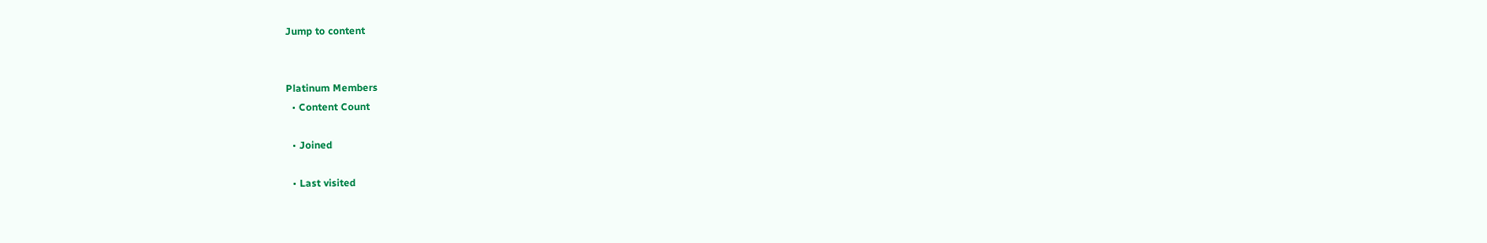Jump to content


Platinum Members
  • Content Count

  • Joined

  • Last visited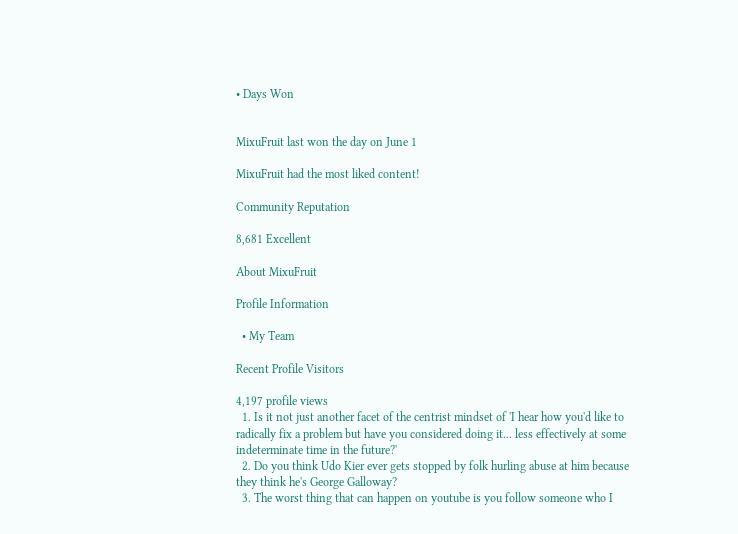• Days Won


MixuFruit last won the day on June 1

MixuFruit had the most liked content!

Community Reputation

8,681 Excellent

About MixuFruit

Profile Information

  • My Team

Recent Profile Visitors

4,197 profile views
  1. Is it not just another facet of the centrist mindset of 'I hear how you'd like to radically fix a problem but have you considered doing it... less effectively at some indeterminate time in the future?'
  2. Do you think Udo Kier ever gets stopped by folk hurling abuse at him because they think he's George Galloway?
  3. The worst thing that can happen on youtube is you follow someone who I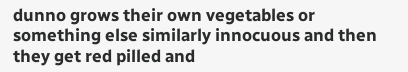dunno grows their own vegetables or something else similarly innocuous and then they get red pilled and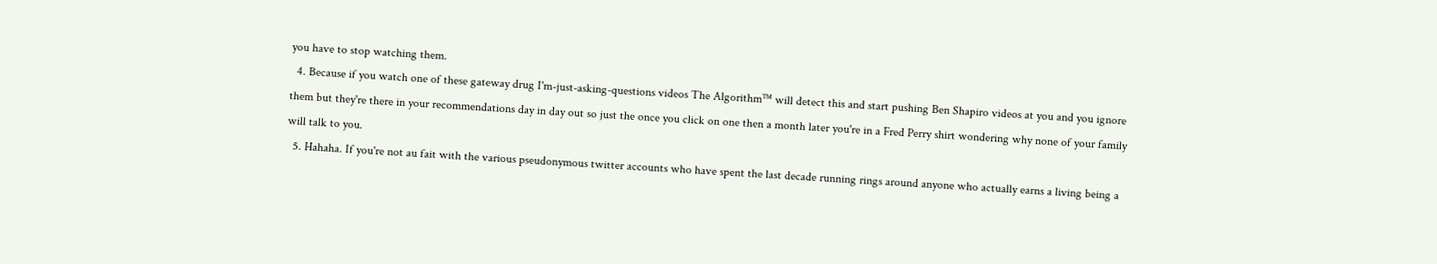you have to stop watching them.
  4. Because if you watch one of these gateway drug I'm-just-asking-questions videos The Algorithm™ will detect this and start pushing Ben Shapiro videos at you and you ignore them but they're there in your recommendations day in day out so just the once you click on one then a month later you're in a Fred Perry shirt wondering why none of your family will talk to you.
  5. Hahaha. If you're not au fait with the various pseudonymous twitter accounts who have spent the last decade running rings around anyone who actually earns a living being a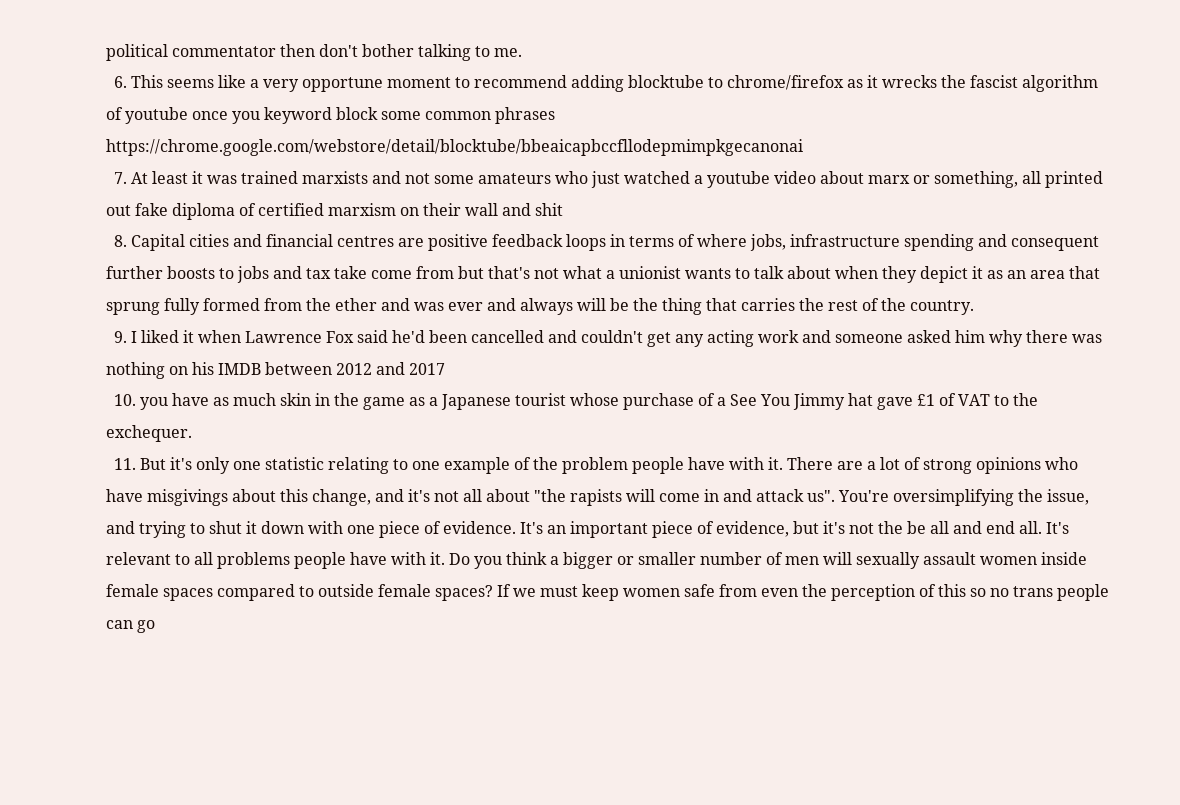political commentator then don't bother talking to me.
  6. This seems like a very opportune moment to recommend adding blocktube to chrome/firefox as it wrecks the fascist algorithm of youtube once you keyword block some common phrases https://chrome.google.com/webstore/detail/blocktube/bbeaicapbccfllodepmimpkgecanonai
  7. At least it was trained marxists and not some amateurs who just watched a youtube video about marx or something, all printed out fake diploma of certified marxism on their wall and shit
  8. Capital cities and financial centres are positive feedback loops in terms of where jobs, infrastructure spending and consequent further boosts to jobs and tax take come from but that's not what a unionist wants to talk about when they depict it as an area that sprung fully formed from the ether and was ever and always will be the thing that carries the rest of the country.
  9. I liked it when Lawrence Fox said he'd been cancelled and couldn't get any acting work and someone asked him why there was nothing on his IMDB between 2012 and 2017
  10. you have as much skin in the game as a Japanese tourist whose purchase of a See You Jimmy hat gave £1 of VAT to the exchequer.
  11. But it's only one statistic relating to one example of the problem people have with it. There are a lot of strong opinions who have misgivings about this change, and it's not all about "the rapists will come in and attack us". You're oversimplifying the issue, and trying to shut it down with one piece of evidence. It's an important piece of evidence, but it's not the be all and end all. It's relevant to all problems people have with it. Do you think a bigger or smaller number of men will sexually assault women inside female spaces compared to outside female spaces? If we must keep women safe from even the perception of this so no trans people can go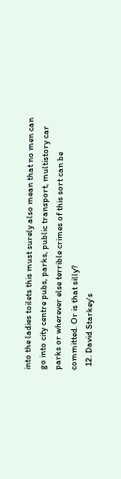into the ladies toilets this must surely also mean that no men can go into city centre pubs, parks, public transport, multistory car parks or wherever else terrible crimes of this sort can be committed. Or is that silly?
  12. David Starkey's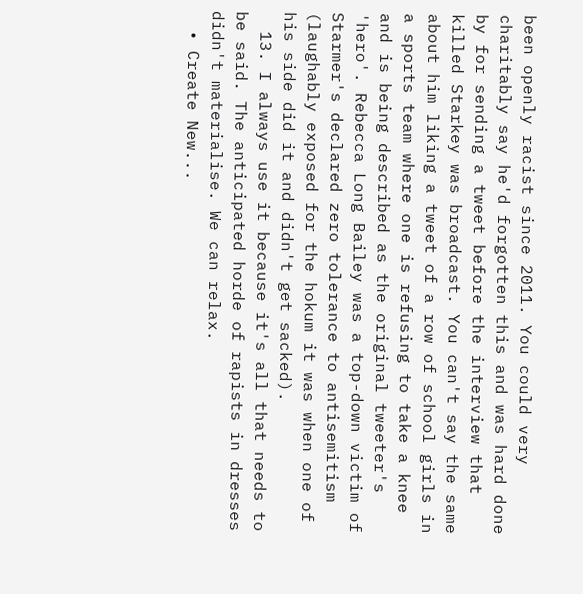been openly racist since 2011. You could very charitably say he'd forgotten this and was hard done by for sending a tweet before the interview that killed Starkey was broadcast. You can't say the same about him liking a tweet of a row of school girls in a sports team where one is refusing to take a knee and is being described as the original tweeter's 'hero'. Rebecca Long Bailey was a top-down victim of Starmer's declared zero tolerance to antisemitism (laughably exposed for the hokum it was when one of his side did it and didn't get sacked).
  13. I always use it because it's all that needs to be said. The anticipated horde of rapists in dresses didn't materialise. We can relax.
  • Create New...